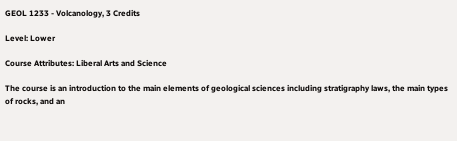GEOL 1233 - Volcanology, 3 Credits

Level: Lower

Course Attributes: Liberal Arts and Science

The course is an introduction to the main elements of geological sciences including stratigraphy laws, the main types of rocks, and an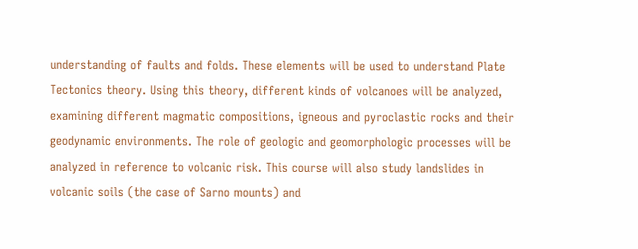understanding of faults and folds. These elements will be used to understand Plate Tectonics theory. Using this theory, different kinds of volcanoes will be analyzed, examining different magmatic compositions, igneous and pyroclastic rocks and their geodynamic environments. The role of geologic and geomorphologic processes will be analyzed in reference to volcanic risk. This course will also study landslides in volcanic soils (the case of Sarno mounts) and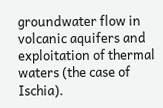groundwater flow in volcanic aquifers and exploitation of thermal waters (the case of Ischia).